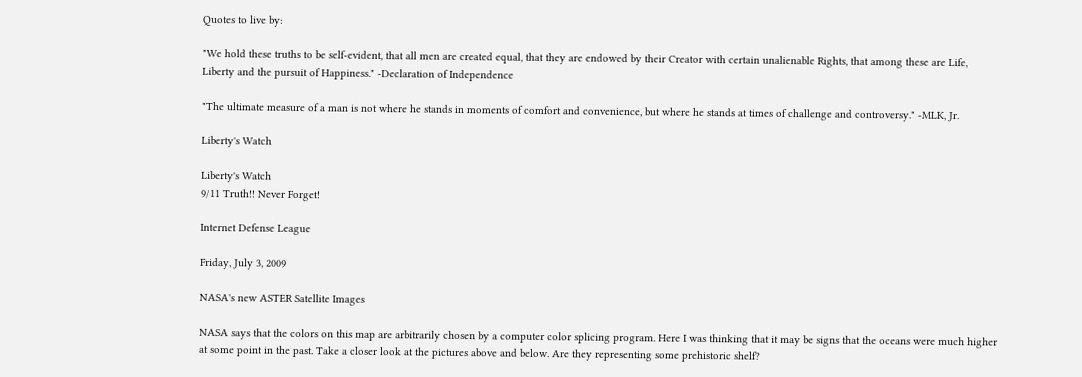Quotes to live by:

"We hold these truths to be self-evident, that all men are created equal, that they are endowed by their Creator with certain unalienable Rights, that among these are Life, Liberty and the pursuit of Happiness." -Declaration of Independence

"The ultimate measure of a man is not where he stands in moments of comfort and convenience, but where he stands at times of challenge and controversy." -MLK, Jr.

Liberty's Watch

Liberty's Watch
9/11 Truth!! Never Forget!

Internet Defense League

Friday, July 3, 2009

NASA's new ASTER Satellite Images

NASA says that the colors on this map are arbitrarily chosen by a computer color splicing program. Here I was thinking that it may be signs that the oceans were much higher at some point in the past. Take a closer look at the pictures above and below. Are they representing some prehistoric shelf?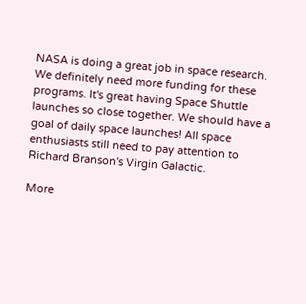NASA is doing a great job in space research. We definitely need more funding for these programs. It's great having Space Shuttle launches so close together. We should have a goal of daily space launches! All space enthusiasts still need to pay attention to Richard Branson's Virgin Galactic.

More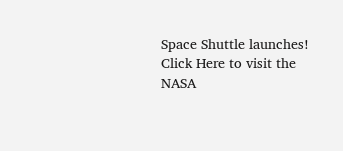Space Shuttle launches! Click Here to visit the NASA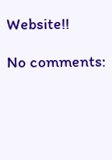Website!!

No comments: